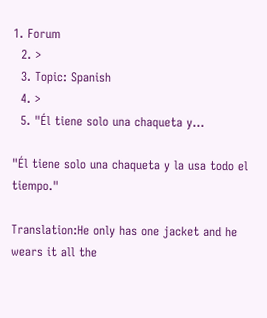1. Forum
  2. >
  3. Topic: Spanish
  4. >
  5. "Él tiene solo una chaqueta y…

"Él tiene solo una chaqueta y la usa todo el tiempo."

Translation:He only has one jacket and he wears it all the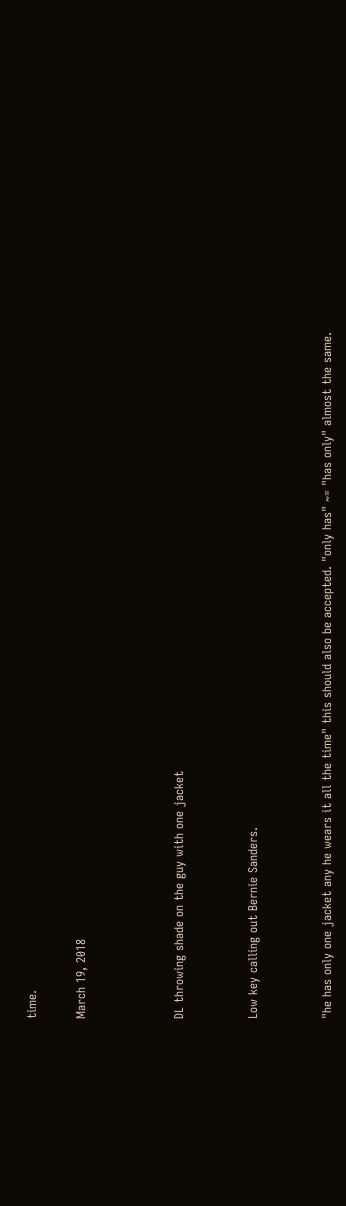time.

March 19, 2018



DL throwing shade on the guy with one jacket


Low key calling out Bernie Sanders.


"he has only one jacket any he wears it all the time" this should also be accepted. "only has" ~= "has only" almost the same.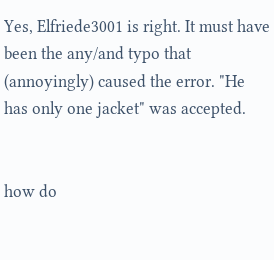Yes, Elfriede3001 is right. It must have been the any/and typo that (annoyingly) caused the error. "He has only one jacket" was accepted.


how do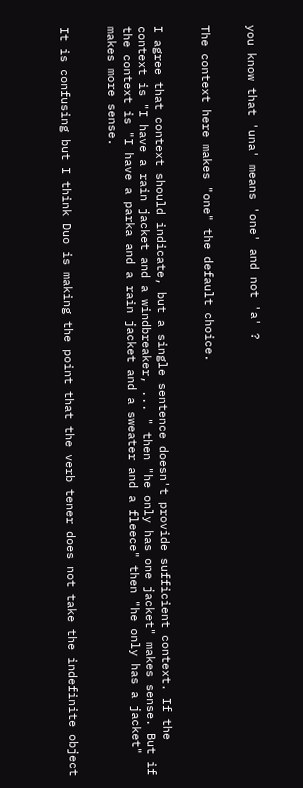you know that 'una' means 'one' and not 'a' ?


The context here makes "one" the default choice.


I agree that context should indicate, but a single sentence doesn't provide sufficient context. If the context is "I have a rain jacket and a windbreaker, ... " then "he only has one jacket" makes sense. But if the context is "I have a parka and a rain jacket and a sweater and a fleece" then "he only has a jacket" makes more sense.


It is confusing but I think Duo is making the point that the verb tener does not take the indefinite object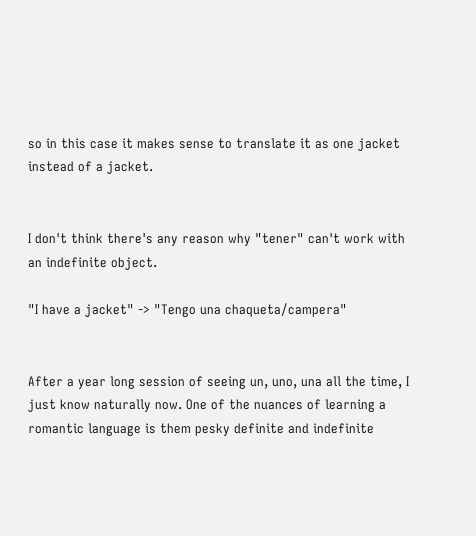so in this case it makes sense to translate it as one jacket instead of a jacket.


I don't think there's any reason why "tener" can't work with an indefinite object.

"I have a jacket" -> "Tengo una chaqueta/campera"


After a year long session of seeing un, uno, una all the time, I just know naturally now. One of the nuances of learning a romantic language is them pesky definite and indefinite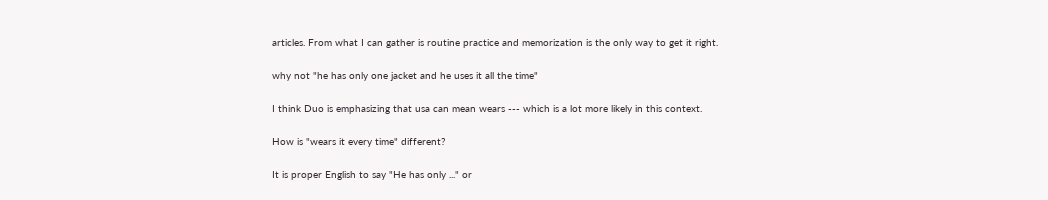articles. From what I can gather is routine practice and memorization is the only way to get it right.


why not "he has only one jacket and he uses it all the time"


I think Duo is emphasizing that usa can mean wears --- which is a lot more likely in this context.


How is "wears it every time" different?


It is proper English to say "He has only ..." or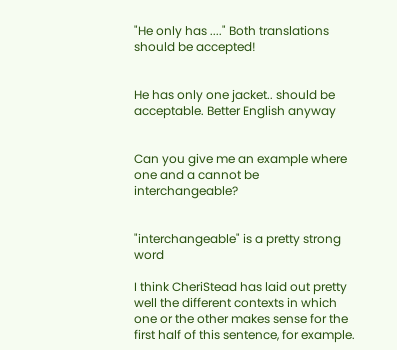"He only has ...." Both translations should be accepted!


He has only one jacket.. should be acceptable. Better English anyway


Can you give me an example where one and a cannot be interchangeable?


"interchangeable" is a pretty strong word

I think CheriStead has laid out pretty well the different contexts in which one or the other makes sense for the first half of this sentence, for example.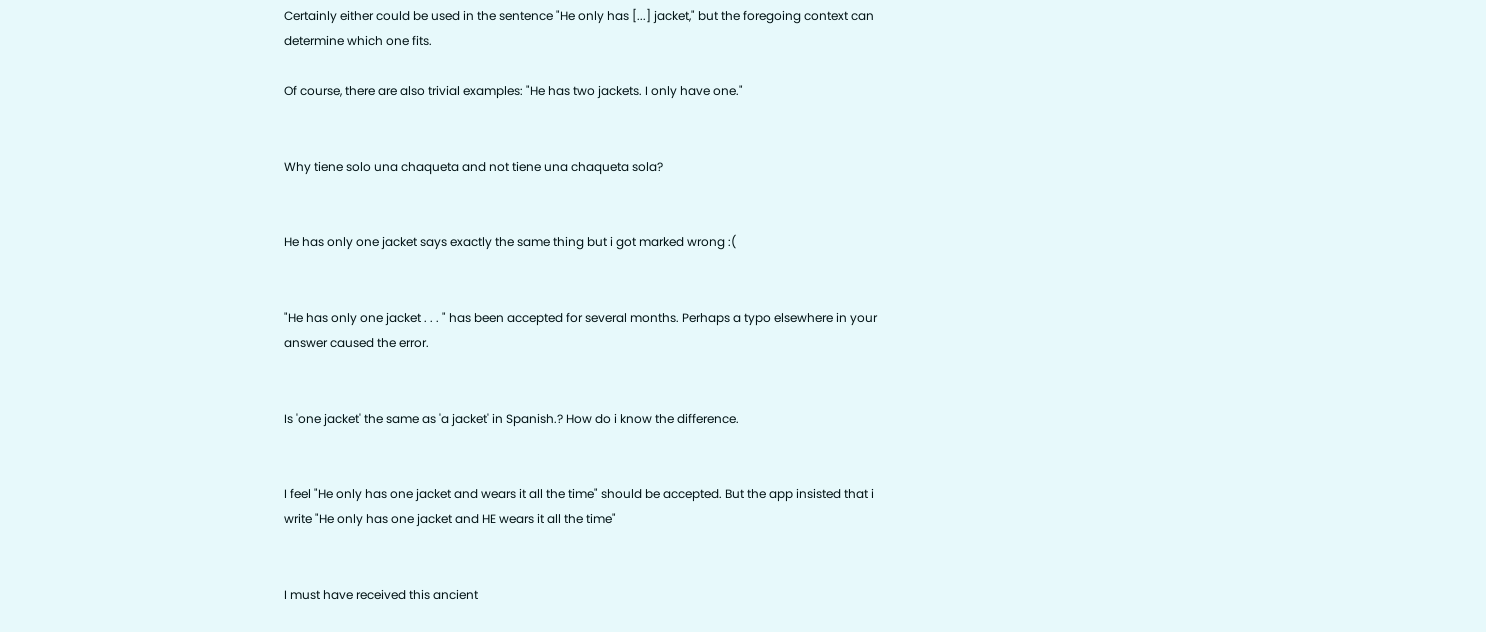Certainly either could be used in the sentence "He only has [...] jacket," but the foregoing context can determine which one fits.

Of course, there are also trivial examples: "He has two jackets. I only have one."


Why tiene solo una chaqueta and not tiene una chaqueta sola?


He has only one jacket says exactly the same thing but i got marked wrong :(


"He has only one jacket . . . " has been accepted for several months. Perhaps a typo elsewhere in your answer caused the error.


Is 'one jacket' the same as 'a jacket' in Spanish.? How do i know the difference.


I feel "He only has one jacket and wears it all the time" should be accepted. But the app insisted that i write "He only has one jacket and HE wears it all the time"


I must have received this ancient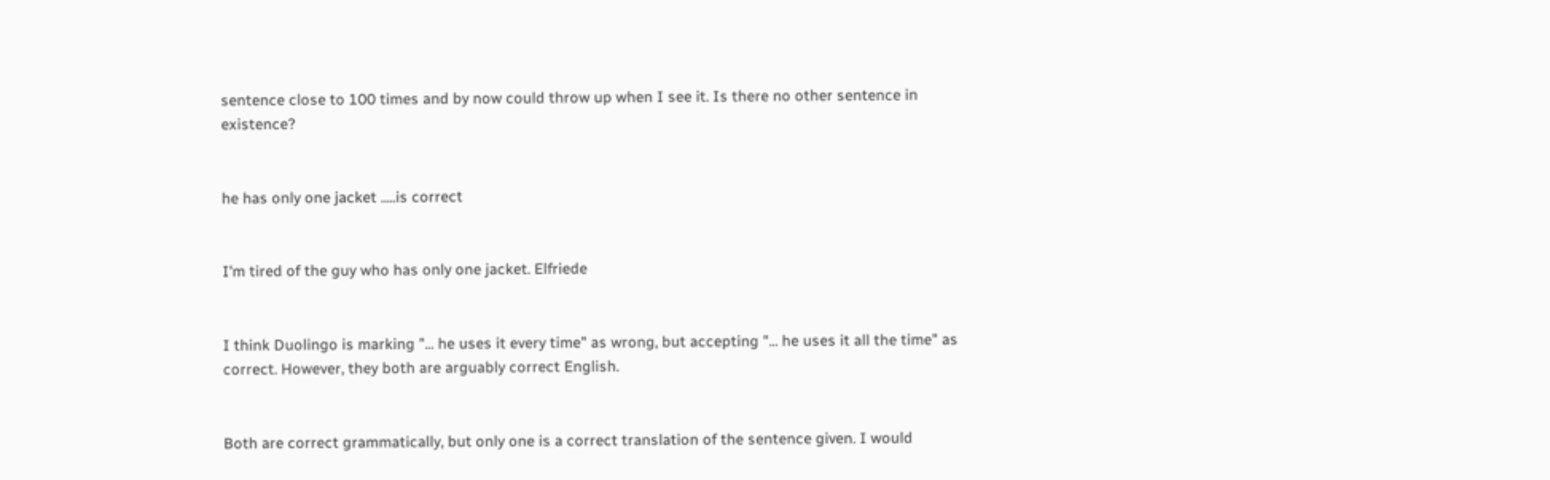sentence close to 100 times and by now could throw up when I see it. Is there no other sentence in existence?


he has only one jacket .....is correct


I'm tired of the guy who has only one jacket. Elfriede


I think Duolingo is marking "... he uses it every time" as wrong, but accepting "... he uses it all the time" as correct. However, they both are arguably correct English.


Both are correct grammatically, but only one is a correct translation of the sentence given. I would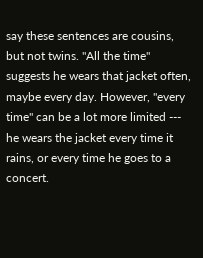say these sentences are cousins, but not twins. "All the time" suggests he wears that jacket often, maybe every day. However, "every time" can be a lot more limited --- he wears the jacket every time it rains, or every time he goes to a concert.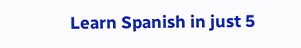Learn Spanish in just 5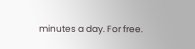minutes a day. For free.